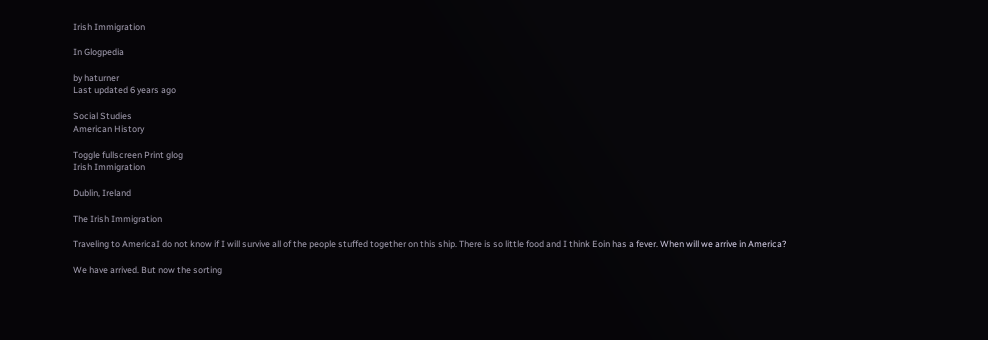Irish Immigration

In Glogpedia

by haturner
Last updated 6 years ago

Social Studies
American History

Toggle fullscreen Print glog
Irish Immigration

Dublin, Ireland

The Irish Immigration

Traveling to AmericaI do not know if I will survive all of the people stuffed together on this ship. There is so little food and I think Eoin has a fever. When will we arrive in America?

We have arrived. But now the sorting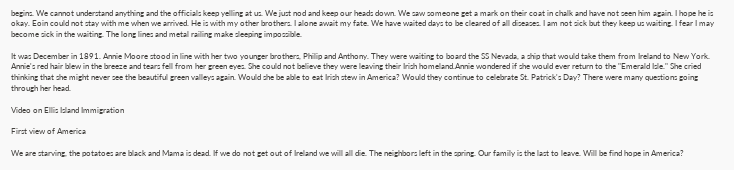begins. We cannot understand anything and the officials keep yelling at us. We just nod and keep our heads down. We saw someone get a mark on their coat in chalk and have not seen him again. I hope he is okay. Eoin could not stay with me when we arrived. He is with my other brothers. I alone await my fate. We have waited days to be cleared of all diseases. I am not sick but they keep us waiting. I fear I may become sick in the waiting. The long lines and metal railing make sleeping impossible.

It was December in 1891. Annie Moore stood in line with her two younger brothers, Philip and Anthony. They were waiting to board the SS Nevada, a ship that would take them from Ireland to New York. Annie's red hair blew in the breeze and tears fell from her green eyes. She could not believe they were leaving their Irish homeland.Annie wondered if she would ever return to the "Emerald Isle." She cried thinking that she might never see the beautiful green valleys again. Would she be able to eat Irish stew in America? Would they continue to celebrate St. Patrick's Day? There were many questions going through her head.

Video on Ellis Island Immigration

First view of America

We are starving, the potatoes are black and Mama is dead. If we do not get out of Ireland we will all die. The neighbors left in the spring. Our family is the last to leave. Will be find hope in America?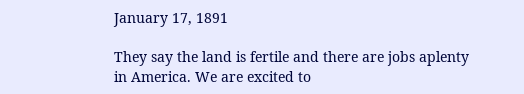January 17, 1891

They say the land is fertile and there are jobs aplenty in America. We are excited to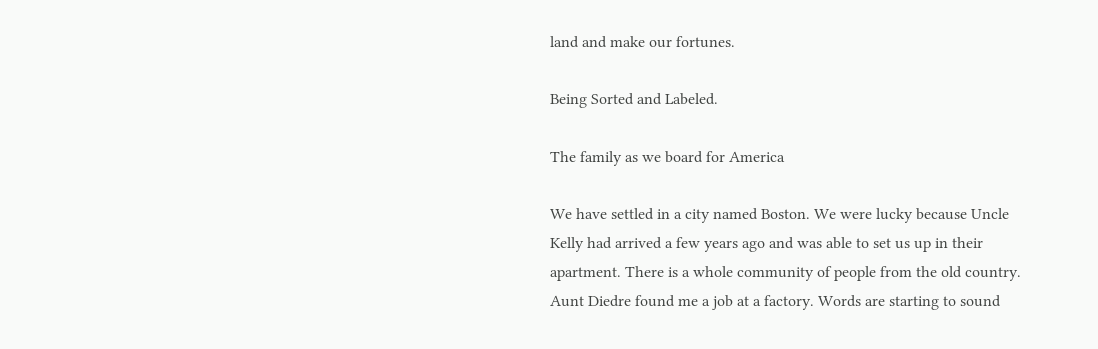land and make our fortunes.

Being Sorted and Labeled.

The family as we board for America

We have settled in a city named Boston. We were lucky because Uncle Kelly had arrived a few years ago and was able to set us up in their apartment. There is a whole community of people from the old country. Aunt Diedre found me a job at a factory. Words are starting to sound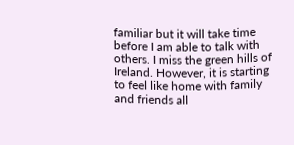familiar but it will take time before I am able to talk with others. I miss the green hills of Ireland. However, it is starting to feel like home with family and friends all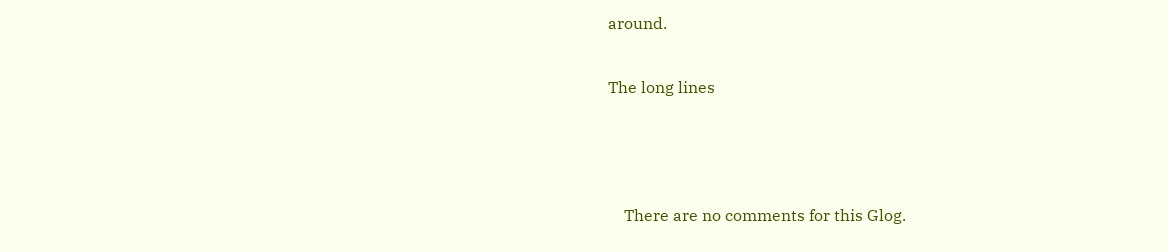around.

The long lines



    There are no comments for this Glog.